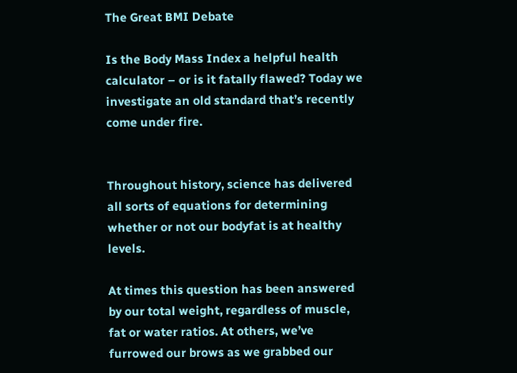The Great BMI Debate

Is the Body Mass Index a helpful health calculator – or is it fatally flawed? Today we investigate an old standard that’s recently come under fire.


Throughout history, science has delivered all sorts of equations for determining whether or not our bodyfat is at healthy levels.

At times this question has been answered by our total weight, regardless of muscle, fat or water ratios. At others, we’ve furrowed our brows as we grabbed our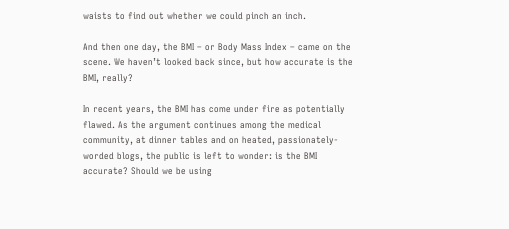waists to find out whether we could pinch an inch.

And then one day, the BMI – or Body Mass Index – came on the scene. We haven’t looked back since, but how accurate is the BMI, really?

In recent years, the BMI has come under fire as potentially flawed. As the argument continues among the medical community, at dinner tables and on heated, passionately-worded blogs, the public is left to wonder: is the BMI accurate? Should we be using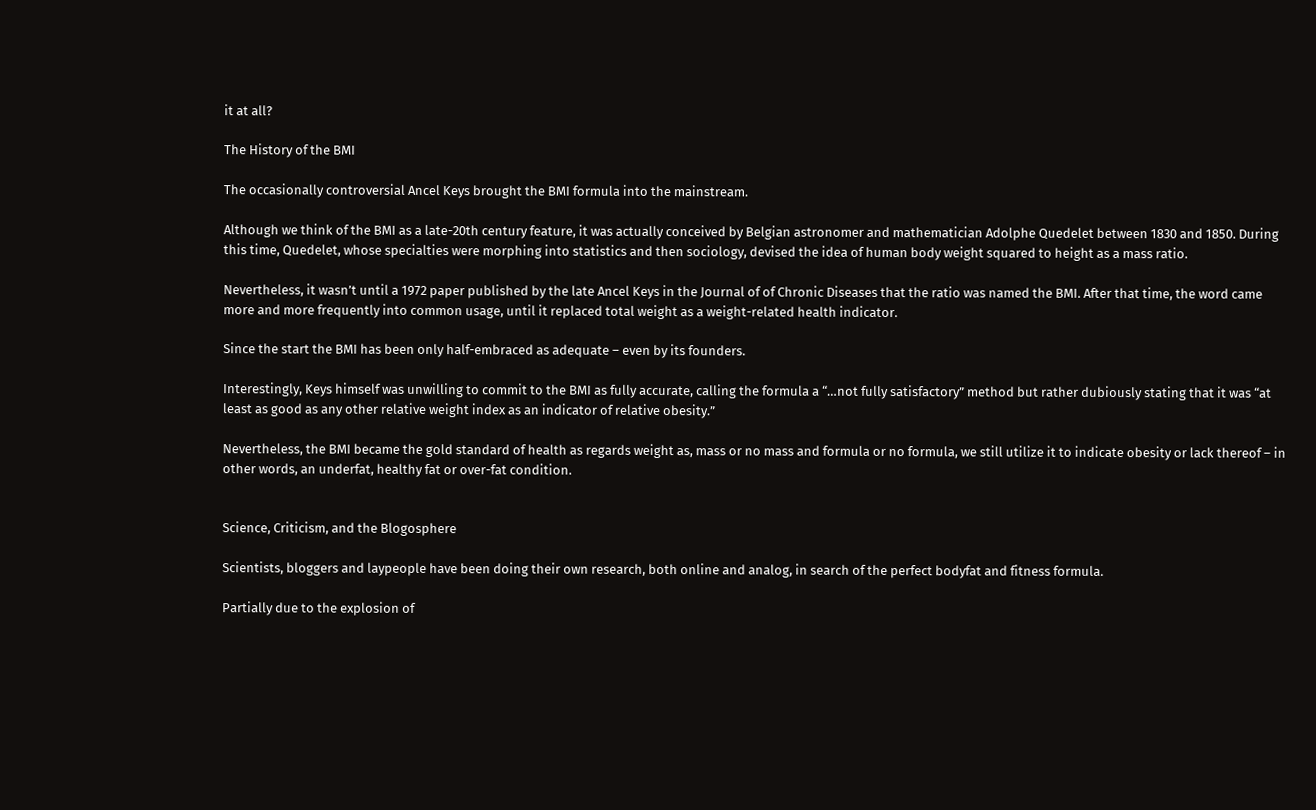it at all?

The History of the BMI

The occasionally controversial Ancel Keys brought the BMI formula into the mainstream.

Although we think of the BMI as a late-20th century feature, it was actually conceived by Belgian astronomer and mathematician Adolphe Quedelet between 1830 and 1850. During this time, Quedelet, whose specialties were morphing into statistics and then sociology, devised the idea of human body weight squared to height as a mass ratio.

Nevertheless, it wasn’t until a 1972 paper published by the late Ancel Keys in the Journal of of Chronic Diseases that the ratio was named the BMI. After that time, the word came more and more frequently into common usage, until it replaced total weight as a weight-related health indicator.

Since the start the BMI has been only half-embraced as adequate – even by its founders.

Interestingly, Keys himself was unwilling to commit to the BMI as fully accurate, calling the formula a “…not fully satisfactory” method but rather dubiously stating that it was “at least as good as any other relative weight index as an indicator of relative obesity.”

Nevertheless, the BMI became the gold standard of health as regards weight as, mass or no mass and formula or no formula, we still utilize it to indicate obesity or lack thereof – in other words, an underfat, healthy fat or over-fat condition.


Science, Criticism, and the Blogosphere

Scientists, bloggers and laypeople have been doing their own research, both online and analog, in search of the perfect bodyfat and fitness formula.

Partially due to the explosion of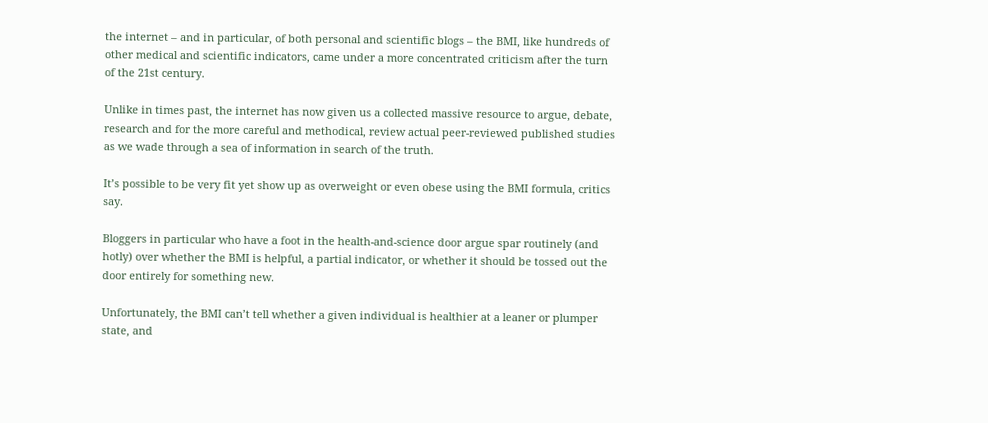the internet – and in particular, of both personal and scientific blogs – the BMI, like hundreds of other medical and scientific indicators, came under a more concentrated criticism after the turn of the 21st century.

Unlike in times past, the internet has now given us a collected massive resource to argue, debate, research and for the more careful and methodical, review actual peer-reviewed published studies as we wade through a sea of information in search of the truth.

It’s possible to be very fit yet show up as overweight or even obese using the BMI formula, critics say.

Bloggers in particular who have a foot in the health-and-science door argue spar routinely (and hotly) over whether the BMI is helpful, a partial indicator, or whether it should be tossed out the door entirely for something new.

Unfortunately, the BMI can’t tell whether a given individual is healthier at a leaner or plumper state, and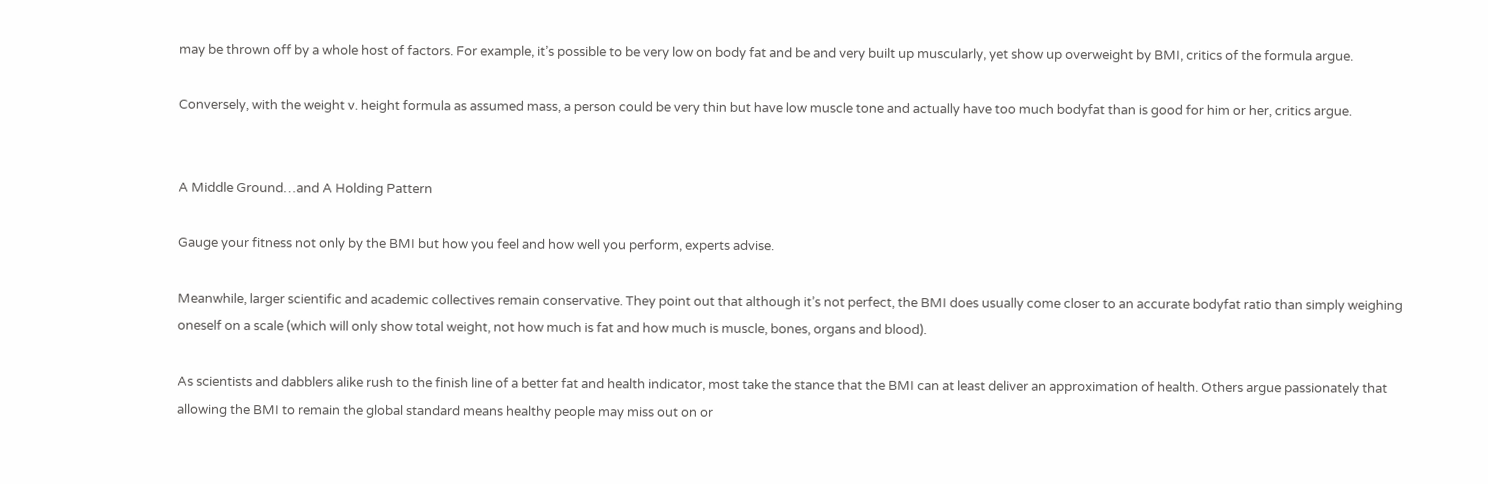may be thrown off by a whole host of factors. For example, it’s possible to be very low on body fat and be and very built up muscularly, yet show up overweight by BMI, critics of the formula argue.

Conversely, with the weight v. height formula as assumed mass, a person could be very thin but have low muscle tone and actually have too much bodyfat than is good for him or her, critics argue.


A Middle Ground…and A Holding Pattern

Gauge your fitness not only by the BMI but how you feel and how well you perform, experts advise.

Meanwhile, larger scientific and academic collectives remain conservative. They point out that although it’s not perfect, the BMI does usually come closer to an accurate bodyfat ratio than simply weighing oneself on a scale (which will only show total weight, not how much is fat and how much is muscle, bones, organs and blood).

As scientists and dabblers alike rush to the finish line of a better fat and health indicator, most take the stance that the BMI can at least deliver an approximation of health. Others argue passionately that allowing the BMI to remain the global standard means healthy people may miss out on or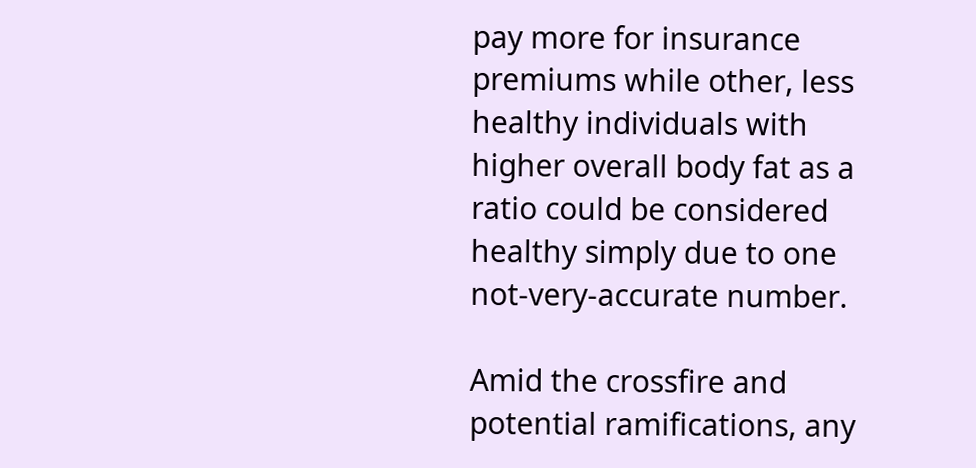pay more for insurance premiums while other, less healthy individuals with higher overall body fat as a ratio could be considered healthy simply due to one not-very-accurate number.

Amid the crossfire and potential ramifications, any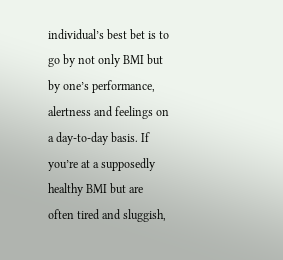individual’s best bet is to go by not only BMI but by one’s performance, alertness and feelings on a day-to-day basis. If you’re at a supposedly healthy BMI but are often tired and sluggish,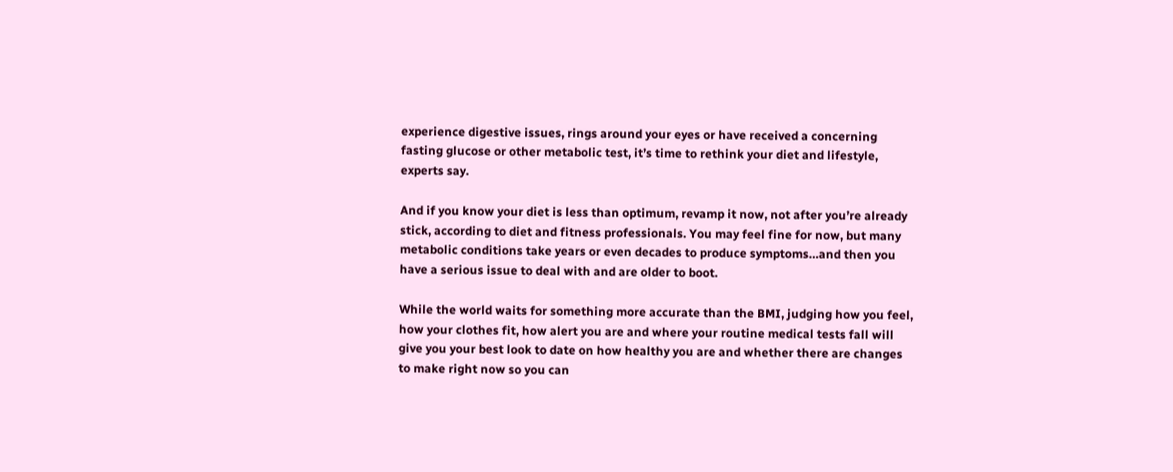experience digestive issues, rings around your eyes or have received a concerning fasting glucose or other metabolic test, it’s time to rethink your diet and lifestyle, experts say.

And if you know your diet is less than optimum, revamp it now, not after you’re already stick, according to diet and fitness professionals. You may feel fine for now, but many metabolic conditions take years or even decades to produce symptoms…and then you have a serious issue to deal with and are older to boot.

While the world waits for something more accurate than the BMI, judging how you feel, how your clothes fit, how alert you are and where your routine medical tests fall will give you your best look to date on how healthy you are and whether there are changes to make right now so you can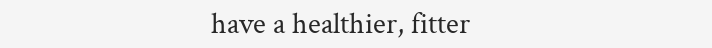have a healthier, fitter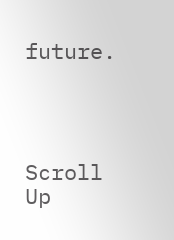future.




Scroll Up